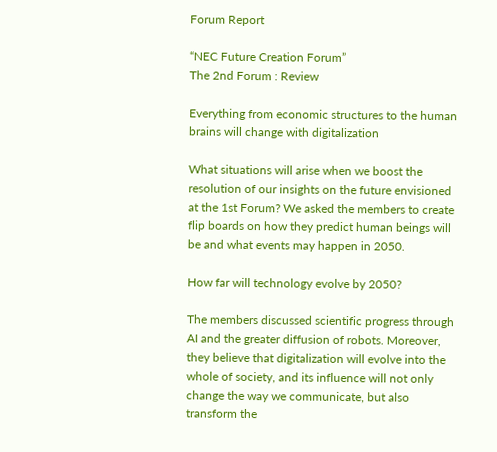Forum Report

“NEC Future Creation Forum”
The 2nd Forum : Review

Everything from economic structures to the human brains will change with digitalization

What situations will arise when we boost the resolution of our insights on the future envisioned at the 1st Forum? We asked the members to create flip boards on how they predict human beings will be and what events may happen in 2050.

How far will technology evolve by 2050?

The members discussed scientific progress through AI and the greater diffusion of robots. Moreover, they believe that digitalization will evolve into the whole of society, and its influence will not only change the way we communicate, but also transform the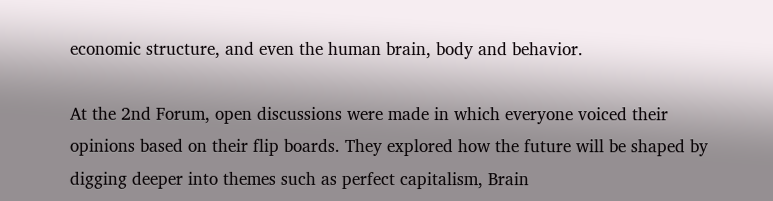economic structure, and even the human brain, body and behavior.

At the 2nd Forum, open discussions were made in which everyone voiced their opinions based on their flip boards. They explored how the future will be shaped by digging deeper into themes such as perfect capitalism, Brain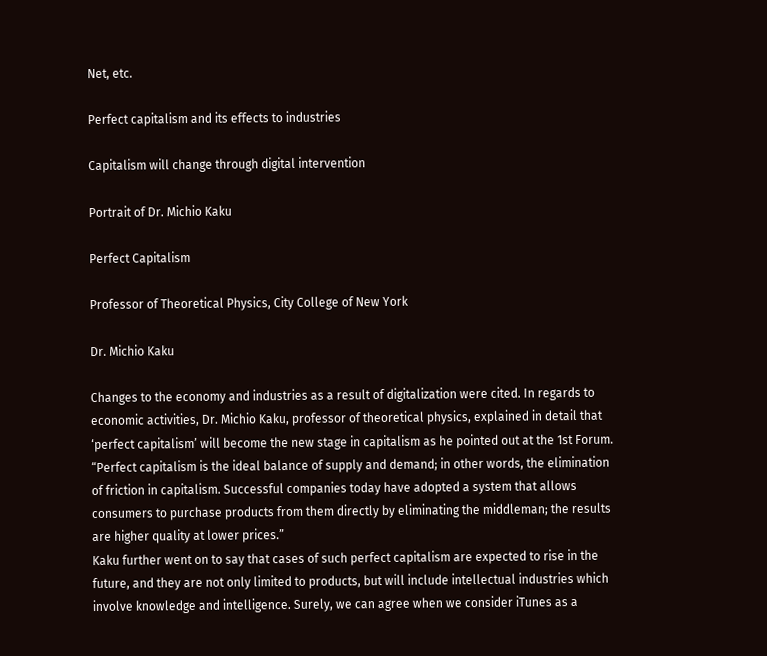Net, etc.

Perfect capitalism and its effects to industries

Capitalism will change through digital intervention

Portrait of Dr. Michio Kaku

Perfect Capitalism

Professor of Theoretical Physics, City College of New York

Dr. Michio Kaku

Changes to the economy and industries as a result of digitalization were cited. In regards to economic activities, Dr. Michio Kaku, professor of theoretical physics, explained in detail that ‘perfect capitalism’ will become the new stage in capitalism as he pointed out at the 1st Forum.
“Perfect capitalism is the ideal balance of supply and demand; in other words, the elimination of friction in capitalism. Successful companies today have adopted a system that allows consumers to purchase products from them directly by eliminating the middleman; the results are higher quality at lower prices.”
Kaku further went on to say that cases of such perfect capitalism are expected to rise in the future, and they are not only limited to products, but will include intellectual industries which involve knowledge and intelligence. Surely, we can agree when we consider iTunes as a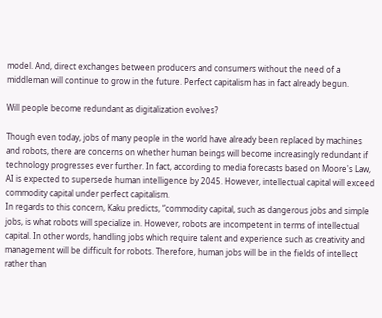model. And, direct exchanges between producers and consumers without the need of a middleman will continue to grow in the future. Perfect capitalism has in fact already begun.

Will people become redundant as digitalization evolves?

Though even today, jobs of many people in the world have already been replaced by machines and robots, there are concerns on whether human beings will become increasingly redundant if technology progresses ever further. In fact, according to media forecasts based on Moore's Law, AI is expected to supersede human intelligence by 2045. However, intellectual capital will exceed commodity capital under perfect capitalism.
In regards to this concern, Kaku predicts, “commodity capital, such as dangerous jobs and simple jobs, is what robots will specialize in. However, robots are incompetent in terms of intellectual capital. In other words, handling jobs which require talent and experience such as creativity and management will be difficult for robots. Therefore, human jobs will be in the fields of intellect rather than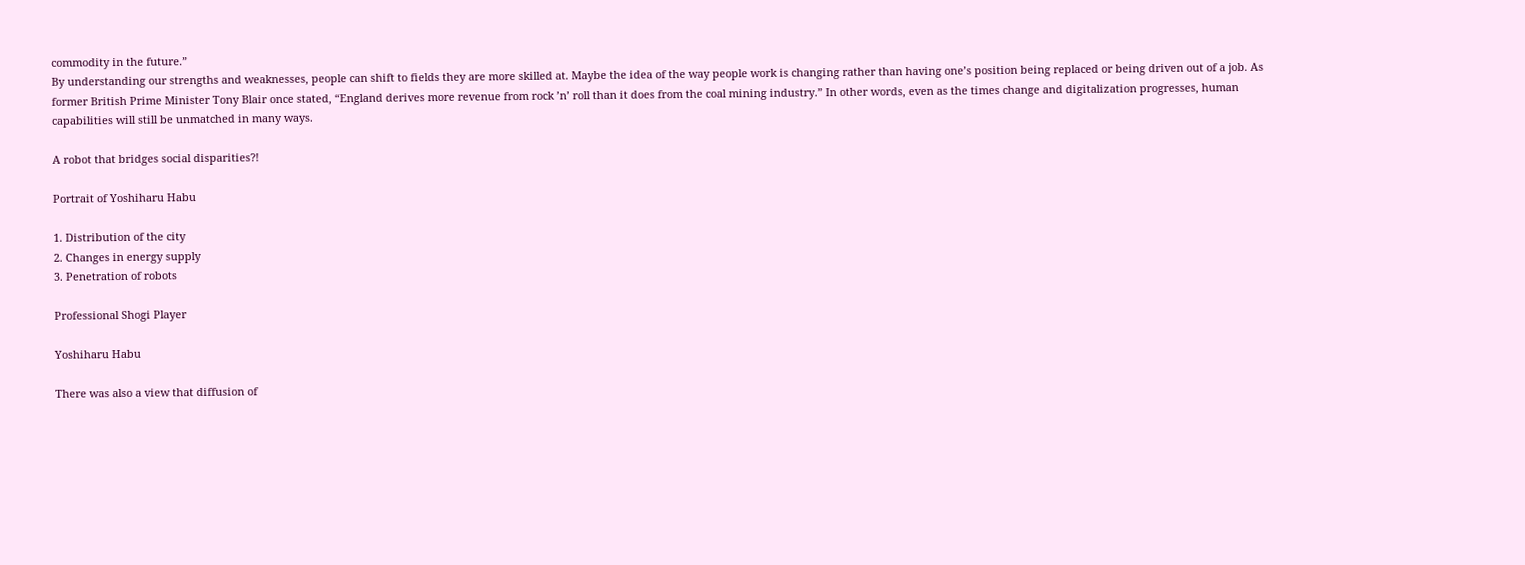commodity in the future.”
By understanding our strengths and weaknesses, people can shift to fields they are more skilled at. Maybe the idea of the way people work is changing rather than having one’s position being replaced or being driven out of a job. As former British Prime Minister Tony Blair once stated, “England derives more revenue from rock ’n’ roll than it does from the coal mining industry.” In other words, even as the times change and digitalization progresses, human capabilities will still be unmatched in many ways.

A robot that bridges social disparities?!

Portrait of Yoshiharu Habu

1. Distribution of the city
2. Changes in energy supply
3. Penetration of robots

Professional Shogi Player

Yoshiharu Habu

There was also a view that diffusion of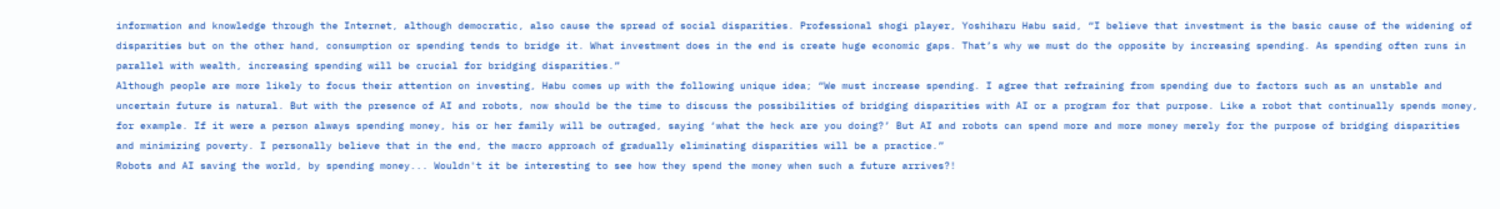information and knowledge through the Internet, although democratic, also cause the spread of social disparities. Professional shogi player, Yoshiharu Habu said, “I believe that investment is the basic cause of the widening of disparities but on the other hand, consumption or spending tends to bridge it. What investment does in the end is create huge economic gaps. That’s why we must do the opposite by increasing spending. As spending often runs in parallel with wealth, increasing spending will be crucial for bridging disparities.”
Although people are more likely to focus their attention on investing, Habu comes up with the following unique idea; “We must increase spending. I agree that refraining from spending due to factors such as an unstable and uncertain future is natural. But with the presence of AI and robots, now should be the time to discuss the possibilities of bridging disparities with AI or a program for that purpose. Like a robot that continually spends money, for example. If it were a person always spending money, his or her family will be outraged, saying ‘what the heck are you doing?’ But AI and robots can spend more and more money merely for the purpose of bridging disparities and minimizing poverty. I personally believe that in the end, the macro approach of gradually eliminating disparities will be a practice.”
Robots and AI saving the world, by spending money... Wouldn't it be interesting to see how they spend the money when such a future arrives?!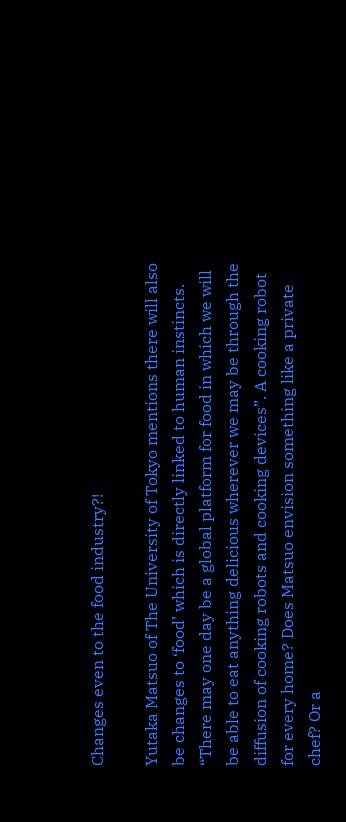Changes even to the food industry?!

Yutaka Matsuo of The University of Tokyo mentions there will also be changes to ‘food’ which is directly linked to human instincts. “There may one day be a global platform for food in which we will be able to eat anything delicious wherever we may be through the diffusion of cooking robots and cooking devices”. A cooking robot for every home? Does Matsuo envision something like a private chef? Or a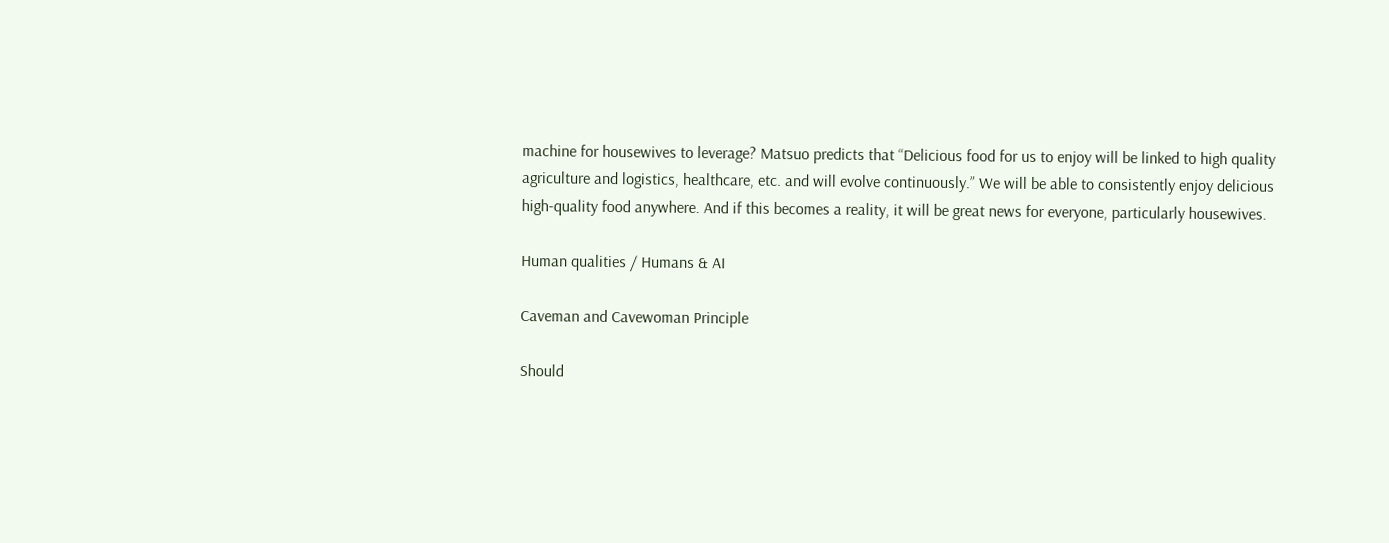machine for housewives to leverage? Matsuo predicts that “Delicious food for us to enjoy will be linked to high quality agriculture and logistics, healthcare, etc. and will evolve continuously.” We will be able to consistently enjoy delicious high-quality food anywhere. And if this becomes a reality, it will be great news for everyone, particularly housewives.

Human qualities / Humans & AI

Caveman and Cavewoman Principle

Should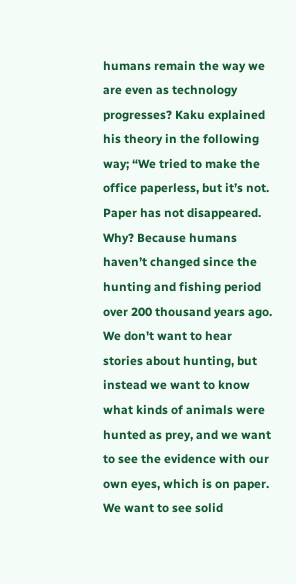humans remain the way we are even as technology progresses? Kaku explained his theory in the following way; “We tried to make the office paperless, but it’s not. Paper has not disappeared. Why? Because humans haven’t changed since the hunting and fishing period over 200 thousand years ago. We don't want to hear stories about hunting, but instead we want to know what kinds of animals were hunted as prey, and we want to see the evidence with our own eyes, which is on paper. We want to see solid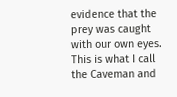evidence that the prey was caught with our own eyes. This is what I call the Caveman and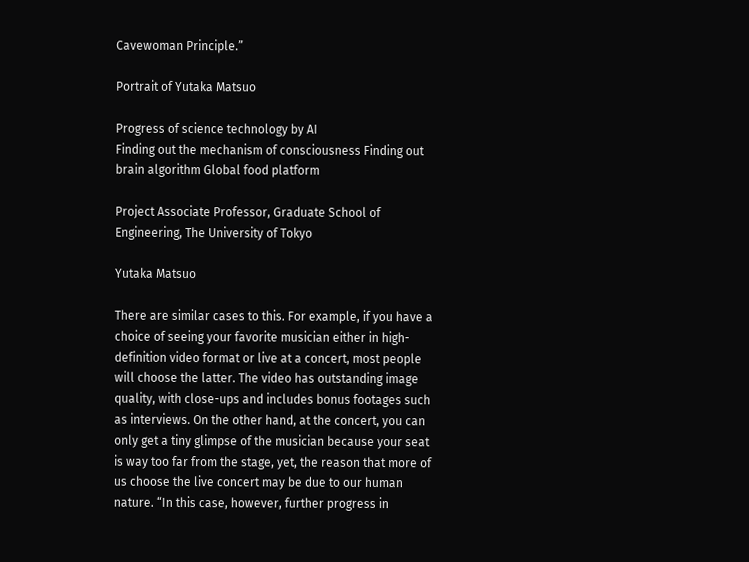Cavewoman Principle.”

Portrait of Yutaka Matsuo

Progress of science technology by AI
Finding out the mechanism of consciousness Finding out brain algorithm Global food platform

Project Associate Professor, Graduate School of Engineering, The University of Tokyo

Yutaka Matsuo

There are similar cases to this. For example, if you have a choice of seeing your favorite musician either in high-definition video format or live at a concert, most people will choose the latter. The video has outstanding image quality, with close-ups and includes bonus footages such as interviews. On the other hand, at the concert, you can only get a tiny glimpse of the musician because your seat is way too far from the stage, yet, the reason that more of us choose the live concert may be due to our human nature. “In this case, however, further progress in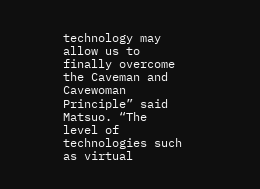technology may allow us to finally overcome the Caveman and Cavewoman Principle” said Matsuo. “The level of technologies such as virtual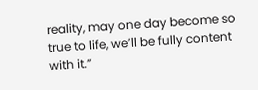reality, may one day become so true to life, we’ll be fully content with it.”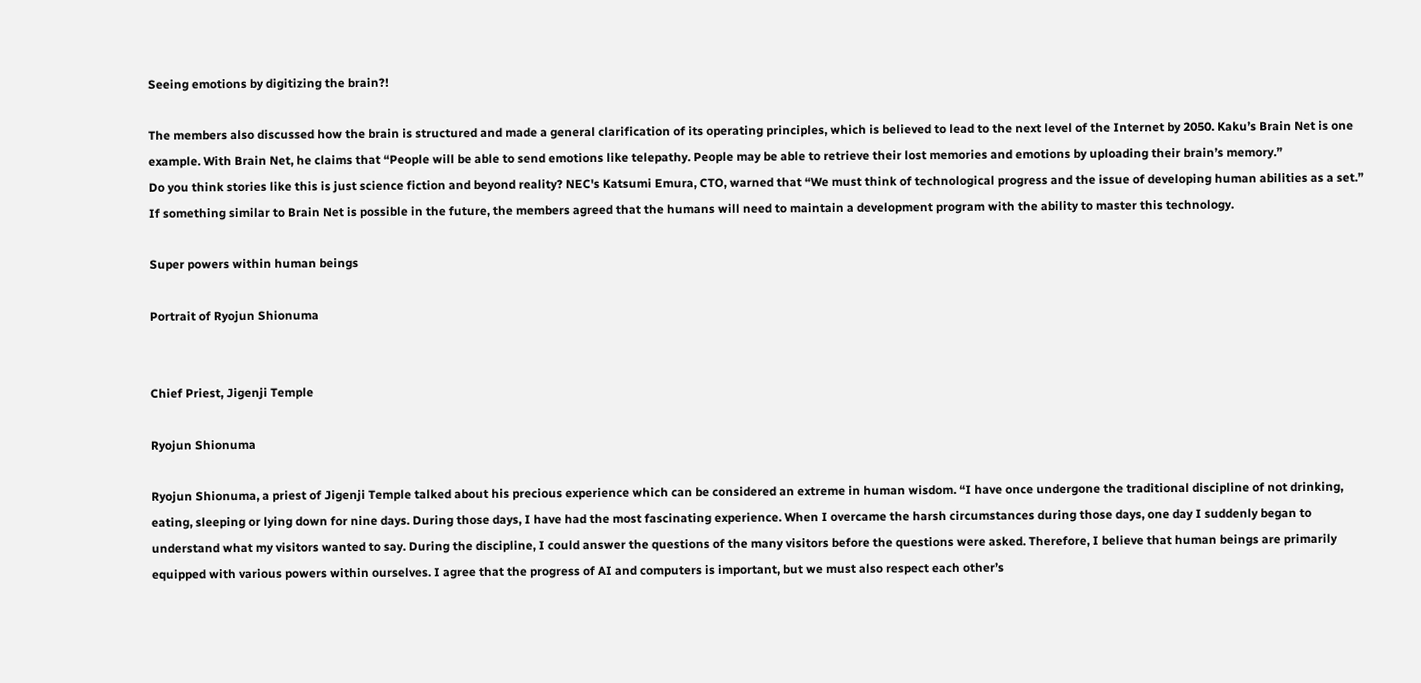Seeing emotions by digitizing the brain?!

The members also discussed how the brain is structured and made a general clarification of its operating principles, which is believed to lead to the next level of the Internet by 2050. Kaku’s Brain Net is one example. With Brain Net, he claims that “People will be able to send emotions like telepathy. People may be able to retrieve their lost memories and emotions by uploading their brain’s memory.”
Do you think stories like this is just science fiction and beyond reality? NEC's Katsumi Emura, CTO, warned that “We must think of technological progress and the issue of developing human abilities as a set.” If something similar to Brain Net is possible in the future, the members agreed that the humans will need to maintain a development program with the ability to master this technology.

Super powers within human beings

Portrait of Ryojun Shionuma


Chief Priest, Jigenji Temple

Ryojun Shionuma

Ryojun Shionuma, a priest of Jigenji Temple talked about his precious experience which can be considered an extreme in human wisdom. “I have once undergone the traditional discipline of not drinking, eating, sleeping or lying down for nine days. During those days, I have had the most fascinating experience. When I overcame the harsh circumstances during those days, one day I suddenly began to understand what my visitors wanted to say. During the discipline, I could answer the questions of the many visitors before the questions were asked. Therefore, I believe that human beings are primarily equipped with various powers within ourselves. I agree that the progress of AI and computers is important, but we must also respect each other’s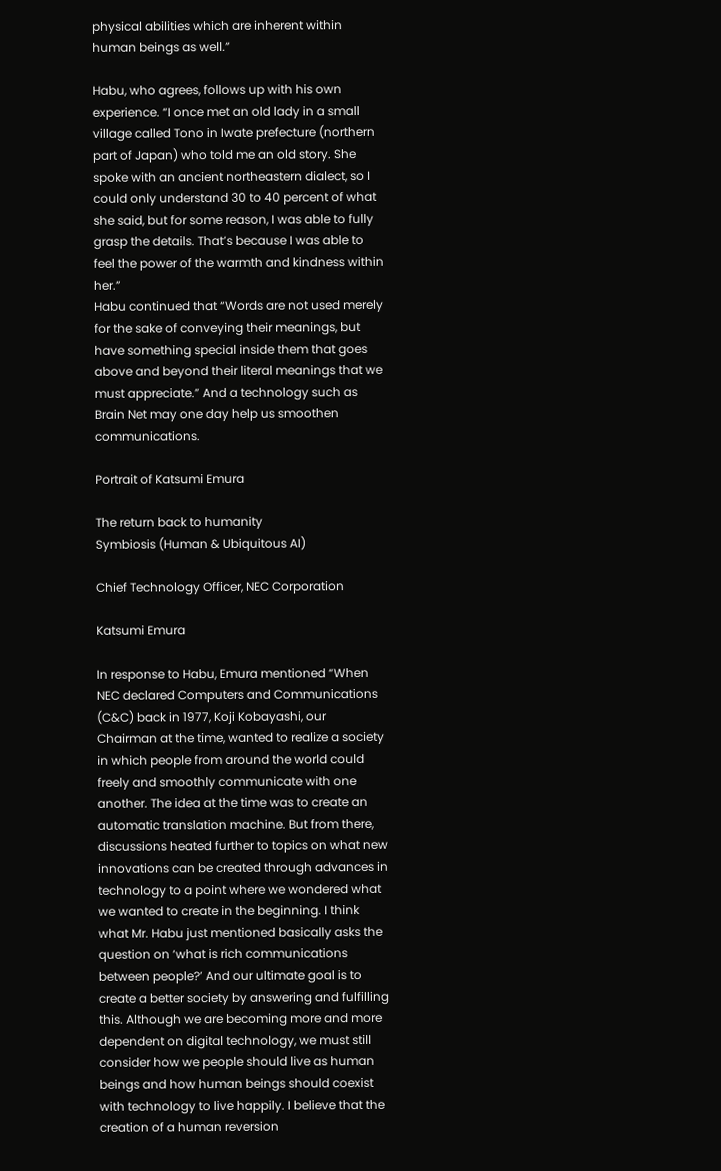physical abilities which are inherent within human beings as well.”

Habu, who agrees, follows up with his own experience. “I once met an old lady in a small village called Tono in Iwate prefecture (northern part of Japan) who told me an old story. She spoke with an ancient northeastern dialect, so I could only understand 30 to 40 percent of what she said, but for some reason, I was able to fully grasp the details. That’s because I was able to feel the power of the warmth and kindness within her.”
Habu continued that “Words are not used merely for the sake of conveying their meanings, but have something special inside them that goes above and beyond their literal meanings that we must appreciate.” And a technology such as Brain Net may one day help us smoothen communications.

Portrait of Katsumi Emura

The return back to humanity
Symbiosis (Human & Ubiquitous AI)

Chief Technology Officer, NEC Corporation

Katsumi Emura

In response to Habu, Emura mentioned “When NEC declared Computers and Communications (C&C) back in 1977, Koji Kobayashi, our Chairman at the time, wanted to realize a society in which people from around the world could freely and smoothly communicate with one another. The idea at the time was to create an automatic translation machine. But from there, discussions heated further to topics on what new innovations can be created through advances in technology to a point where we wondered what we wanted to create in the beginning. I think what Mr. Habu just mentioned basically asks the question on ‘what is rich communications between people?’ And our ultimate goal is to create a better society by answering and fulfilling this. Although we are becoming more and more dependent on digital technology, we must still consider how we people should live as human beings and how human beings should coexist with technology to live happily. I believe that the creation of a human reversion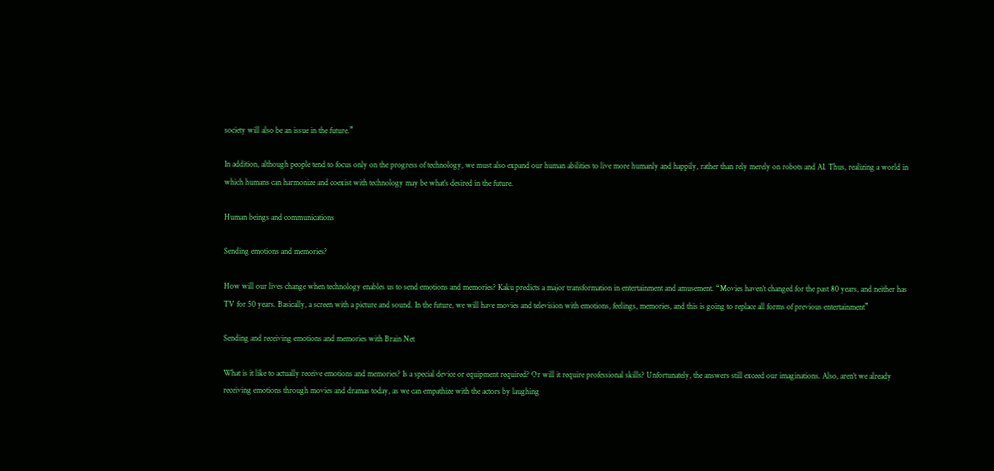society will also be an issue in the future.”

In addition, although people tend to focus only on the progress of technology, we must also expand our human abilities to live more humanly and happily, rather than rely merely on robots and AI. Thus, realizing a world in which humans can harmonize and coexist with technology may be what’s desired in the future.

Human beings and communications

Sending emotions and memories?

How will our lives change when technology enables us to send emotions and memories? Kaku predicts a major transformation in entertainment and amusement. “Movies haven’t changed for the past 80 years, and neither has TV for 50 years. Basically, a screen with a picture and sound. In the future, we will have movies and television with emotions, feelings, memories, and this is going to replace all forms of previous entertainment”

Sending and receiving emotions and memories with Brain Net

What is it like to actually receive emotions and memories? Is a special device or equipment required? Or will it require professional skills? Unfortunately, the answers still exceed our imaginations. Also, aren’t we already receiving emotions through movies and dramas today, as we can empathize with the actors by laughing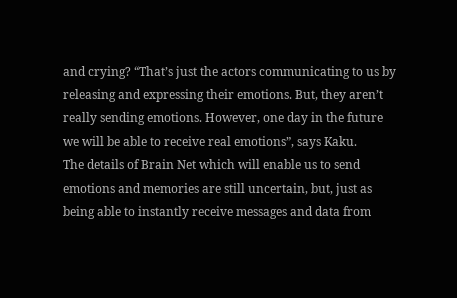and crying? “That’s just the actors communicating to us by releasing and expressing their emotions. But, they aren’t really sending emotions. However, one day in the future we will be able to receive real emotions”, says Kaku.
The details of Brain Net which will enable us to send emotions and memories are still uncertain, but, just as being able to instantly receive messages and data from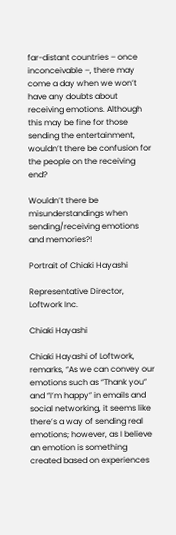far-distant countries – once inconceivable –, there may come a day when we won’t have any doubts about receiving emotions. Although this may be fine for those sending the entertainment, wouldn’t there be confusion for the people on the receiving end?

Wouldn’t there be misunderstandings when sending/receiving emotions and memories?!

Portrait of Chiaki Hayashi

Representative Director, Loftwork Inc.

Chiaki Hayashi

Chiaki Hayashi of Loftwork, remarks, “As we can convey our emotions such as “Thank you” and “I’m happy” in emails and social networking, it seems like there’s a way of sending real emotions; however, as I believe an emotion is something created based on experiences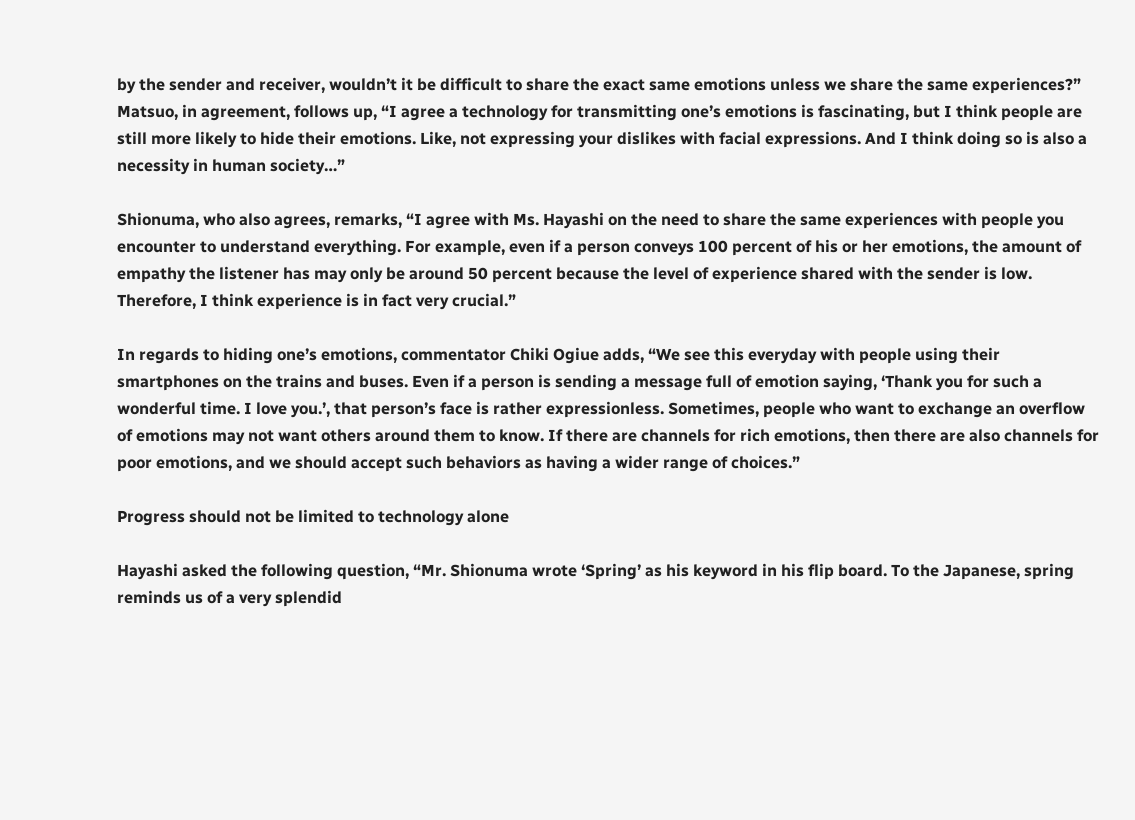by the sender and receiver, wouldn’t it be difficult to share the exact same emotions unless we share the same experiences?”
Matsuo, in agreement, follows up, “I agree a technology for transmitting one’s emotions is fascinating, but I think people are still more likely to hide their emotions. Like, not expressing your dislikes with facial expressions. And I think doing so is also a necessity in human society…”

Shionuma, who also agrees, remarks, “I agree with Ms. Hayashi on the need to share the same experiences with people you encounter to understand everything. For example, even if a person conveys 100 percent of his or her emotions, the amount of empathy the listener has may only be around 50 percent because the level of experience shared with the sender is low. Therefore, I think experience is in fact very crucial.”

In regards to hiding one’s emotions, commentator Chiki Ogiue adds, “We see this everyday with people using their smartphones on the trains and buses. Even if a person is sending a message full of emotion saying, ‘Thank you for such a wonderful time. I love you.’, that person’s face is rather expressionless. Sometimes, people who want to exchange an overflow of emotions may not want others around them to know. If there are channels for rich emotions, then there are also channels for poor emotions, and we should accept such behaviors as having a wider range of choices.”

Progress should not be limited to technology alone

Hayashi asked the following question, “Mr. Shionuma wrote ‘Spring’ as his keyword in his flip board. To the Japanese, spring reminds us of a very splendid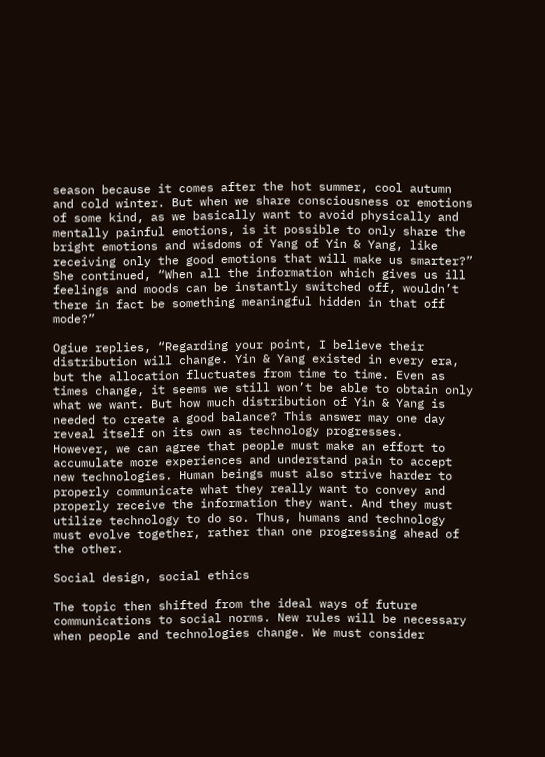season because it comes after the hot summer, cool autumn and cold winter. But when we share consciousness or emotions of some kind, as we basically want to avoid physically and mentally painful emotions, is it possible to only share the bright emotions and wisdoms of Yang of Yin & Yang, like receiving only the good emotions that will make us smarter?”
She continued, “When all the information which gives us ill feelings and moods can be instantly switched off, wouldn’t there in fact be something meaningful hidden in that off mode?”

Ogiue replies, “Regarding your point, I believe their distribution will change. Yin & Yang existed in every era, but the allocation fluctuates from time to time. Even as times change, it seems we still won’t be able to obtain only what we want. But how much distribution of Yin & Yang is needed to create a good balance? This answer may one day reveal itself on its own as technology progresses.
However, we can agree that people must make an effort to accumulate more experiences and understand pain to accept new technologies. Human beings must also strive harder to properly communicate what they really want to convey and properly receive the information they want. And they must utilize technology to do so. Thus, humans and technology must evolve together, rather than one progressing ahead of the other.

Social design, social ethics

The topic then shifted from the ideal ways of future communications to social norms. New rules will be necessary when people and technologies change. We must consider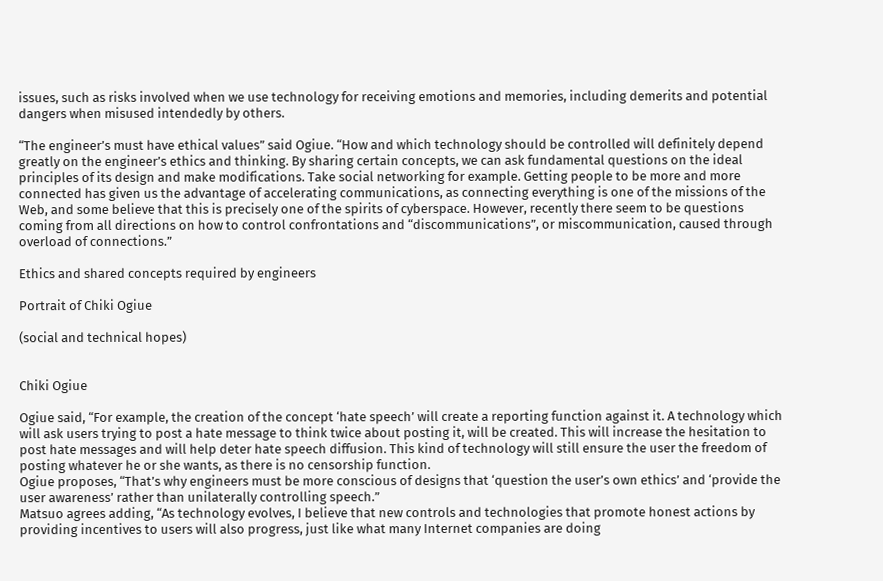issues, such as risks involved when we use technology for receiving emotions and memories, including demerits and potential dangers when misused intendedly by others.

“The engineer’s must have ethical values” said Ogiue. “How and which technology should be controlled will definitely depend greatly on the engineer’s ethics and thinking. By sharing certain concepts, we can ask fundamental questions on the ideal principles of its design and make modifications. Take social networking for example. Getting people to be more and more connected has given us the advantage of accelerating communications, as connecting everything is one of the missions of the Web, and some believe that this is precisely one of the spirits of cyberspace. However, recently there seem to be questions coming from all directions on how to control confrontations and “discommunications”, or miscommunication, caused through overload of connections.”

Ethics and shared concepts required by engineers

Portrait of Chiki Ogiue

(social and technical hopes)


Chiki Ogiue

Ogiue said, “For example, the creation of the concept ‘hate speech’ will create a reporting function against it. A technology which will ask users trying to post a hate message to think twice about posting it, will be created. This will increase the hesitation to post hate messages and will help deter hate speech diffusion. This kind of technology will still ensure the user the freedom of posting whatever he or she wants, as there is no censorship function.
Ogiue proposes, “That’s why engineers must be more conscious of designs that ‘question the user’s own ethics’ and ‘provide the user awareness’ rather than unilaterally controlling speech.”
Matsuo agrees adding, “As technology evolves, I believe that new controls and technologies that promote honest actions by providing incentives to users will also progress, just like what many Internet companies are doing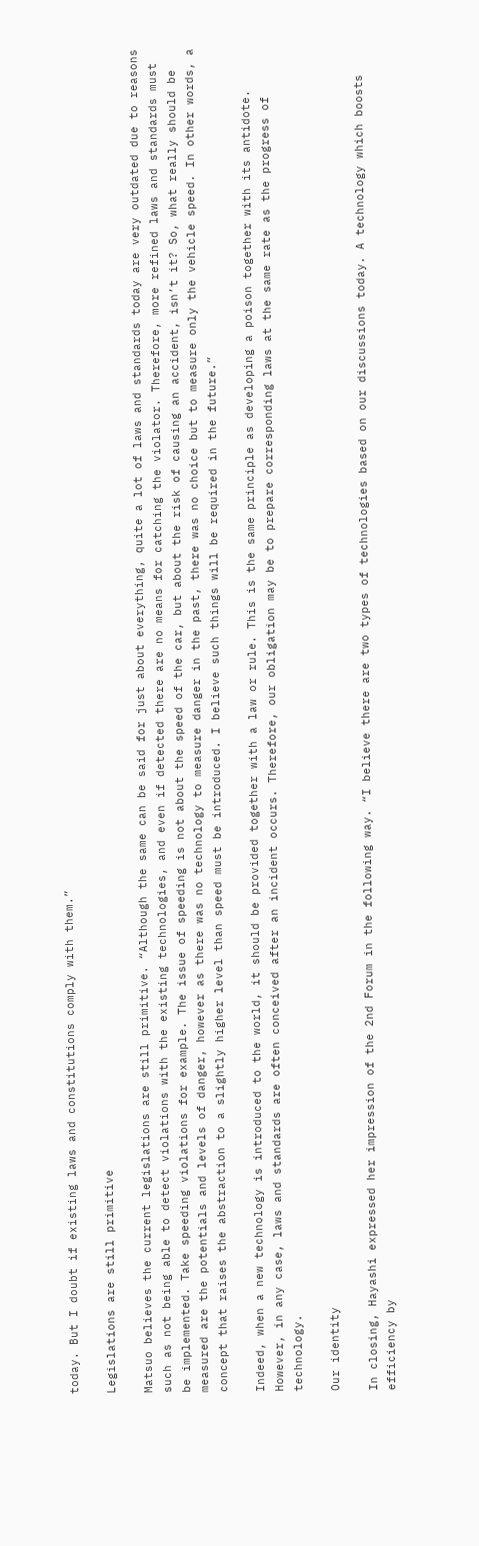today. But I doubt if existing laws and constitutions comply with them.”

Legislations are still primitive

Matsuo believes the current legislations are still primitive. “Although the same can be said for just about everything, quite a lot of laws and standards today are very outdated due to reasons such as not being able to detect violations with the existing technologies, and even if detected there are no means for catching the violator. Therefore, more refined laws and standards must be implemented. Take speeding violations for example. The issue of speeding is not about the speed of the car, but about the risk of causing an accident, isn’t it? So, what really should be measured are the potentials and levels of danger, however as there was no technology to measure danger in the past, there was no choice but to measure only the vehicle speed. In other words, a concept that raises the abstraction to a slightly higher level than speed must be introduced. I believe such things will be required in the future.”

Indeed, when a new technology is introduced to the world, it should be provided together with a law or rule. This is the same principle as developing a poison together with its antidote. However, in any case, laws and standards are often conceived after an incident occurs. Therefore, our obligation may be to prepare corresponding laws at the same rate as the progress of technology.

Our identity

In closing, Hayashi expressed her impression of the 2nd Forum in the following way. “I believe there are two types of technologies based on our discussions today. A technology which boosts efficiency by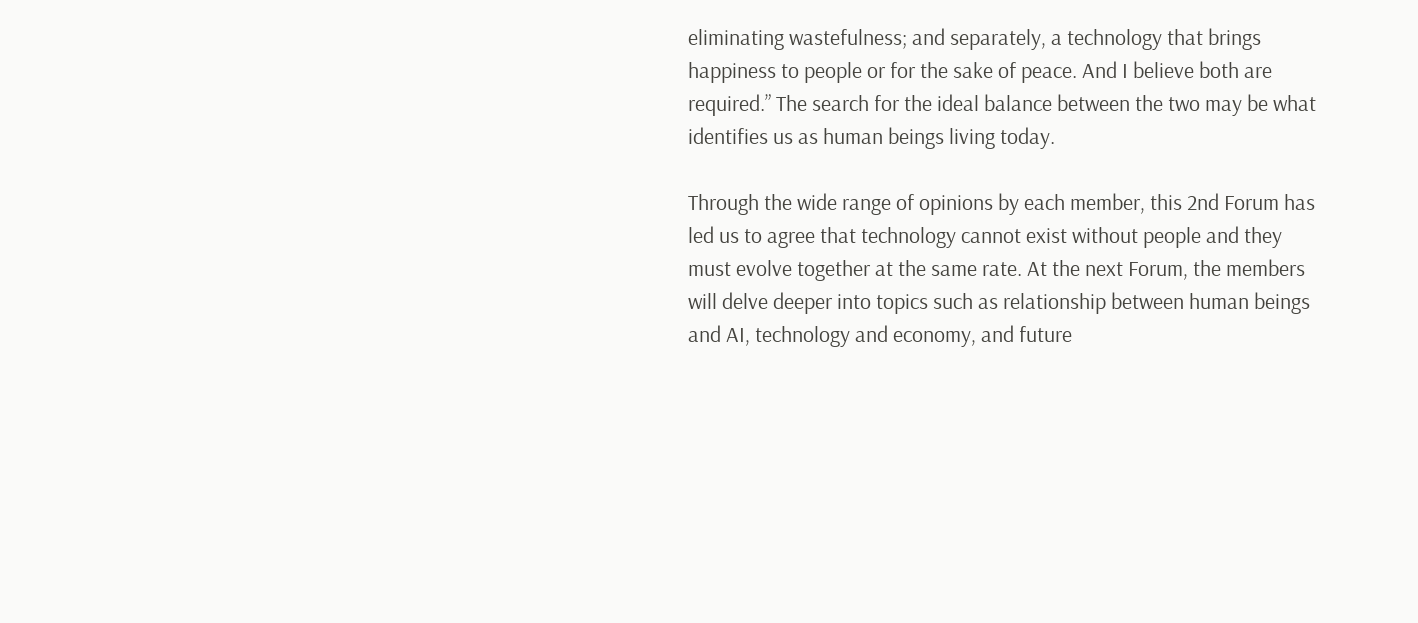eliminating wastefulness; and separately, a technology that brings happiness to people or for the sake of peace. And I believe both are required.” The search for the ideal balance between the two may be what identifies us as human beings living today.

Through the wide range of opinions by each member, this 2nd Forum has led us to agree that technology cannot exist without people and they must evolve together at the same rate. At the next Forum, the members will delve deeper into topics such as relationship between human beings and AI, technology and economy, and future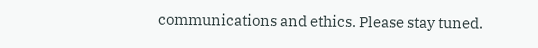communications and ethics. Please stay tuned.